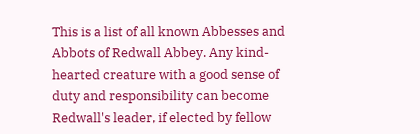This is a list of all known Abbesses and Abbots of Redwall Abbey. Any kind-hearted creature with a good sense of duty and responsibility can become Redwall's leader, if elected by fellow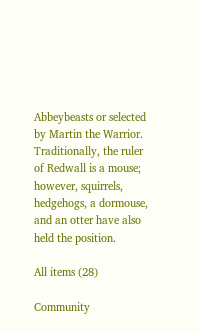Abbeybeasts or selected by Martin the Warrior. Traditionally, the ruler of Redwall is a mouse; however, squirrels, hedgehogs, a dormouse, and an otter have also held the position.

All items (28)

Community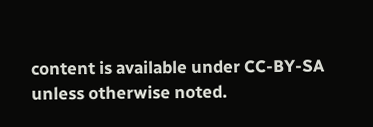content is available under CC-BY-SA unless otherwise noted.